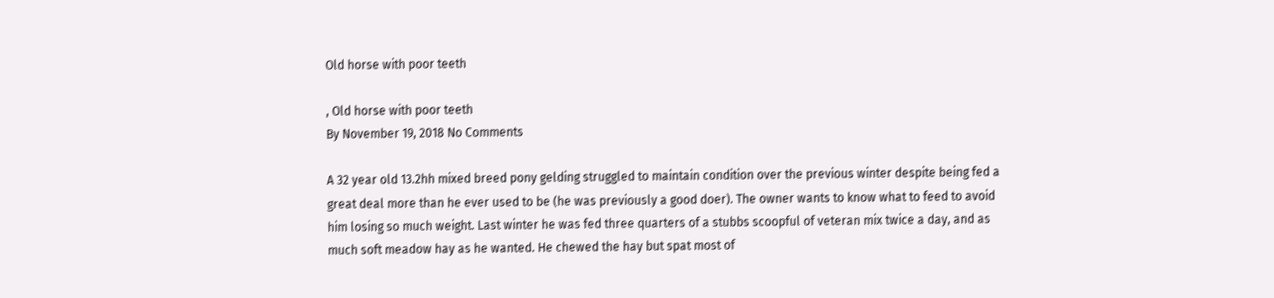Old horse with poor teeth

, Old horse with poor teeth
By November 19, 2018 No Comments

A 32 year old 13.2hh mixed breed pony gelding struggled to maintain condition over the previous winter despite being fed a great deal more than he ever used to be (he was previously a good doer). The owner wants to know what to feed to avoid him losing so much weight. Last winter he was fed three quarters of a stubbs scoopful of veteran mix twice a day, and as much soft meadow hay as he wanted. He chewed the hay but spat most of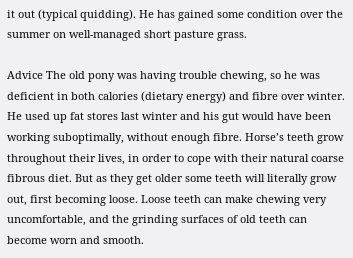it out (typical quidding). He has gained some condition over the summer on well-managed short pasture grass.

Advice The old pony was having trouble chewing, so he was deficient in both calories (dietary energy) and fibre over winter. He used up fat stores last winter and his gut would have been working suboptimally, without enough fibre. Horse’s teeth grow throughout their lives, in order to cope with their natural coarse fibrous diet. But as they get older some teeth will literally grow out, first becoming loose. Loose teeth can make chewing very uncomfortable, and the grinding surfaces of old teeth can become worn and smooth.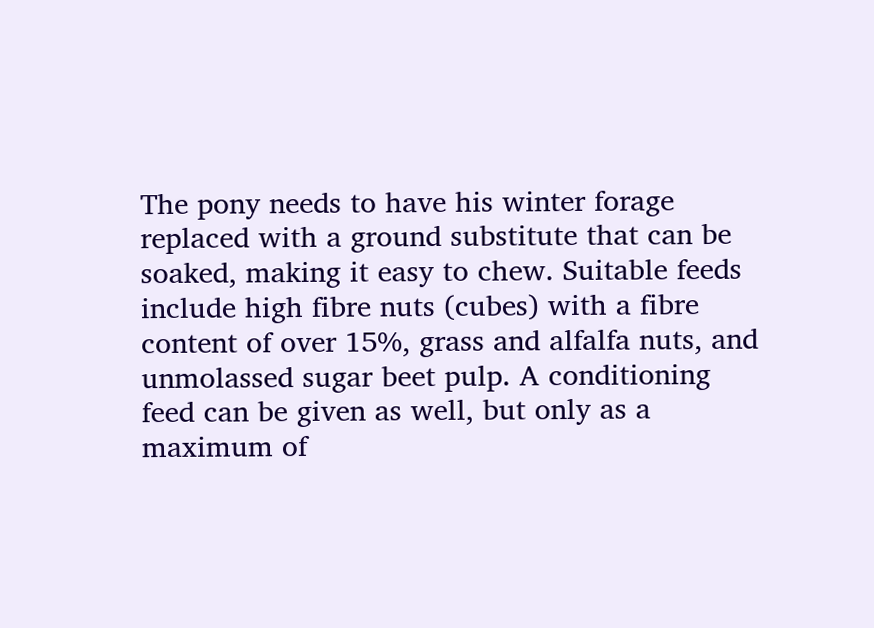The pony needs to have his winter forage replaced with a ground substitute that can be soaked, making it easy to chew. Suitable feeds include high fibre nuts (cubes) with a fibre content of over 15%, grass and alfalfa nuts, and unmolassed sugar beet pulp. A conditioning feed can be given as well, but only as a maximum of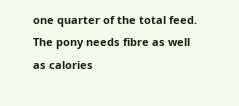one quarter of the total feed. The pony needs fibre as well as calories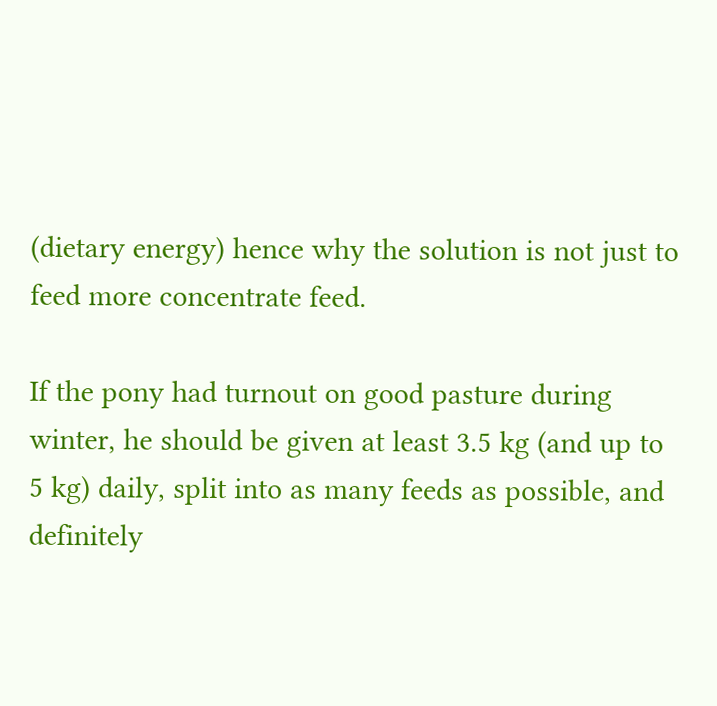(dietary energy) hence why the solution is not just to feed more concentrate feed.

If the pony had turnout on good pasture during winter, he should be given at least 3.5 kg (and up to 5 kg) daily, split into as many feeds as possible, and definitely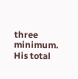three minimum. His total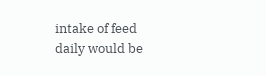intake of feed daily would be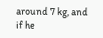around 7 kg, and if he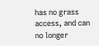has no grass access, and can no longer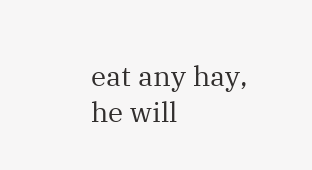eat any hay, he will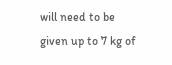will need to be given up to 7 kg of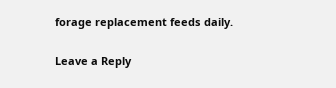forage replacement feeds daily.

Leave a Reply